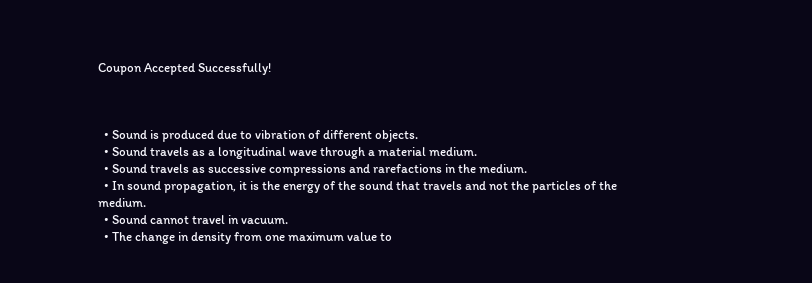Coupon Accepted Successfully!



  • Sound is produced due to vibration of different objects.
  • Sound travels as a longitudinal wave through a material medium.
  • Sound travels as successive compressions and rarefactions in the medium.
  • In sound propagation, it is the energy of the sound that travels and not the particles of the medium.
  • Sound cannot travel in vacuum.
  • The change in density from one maximum value to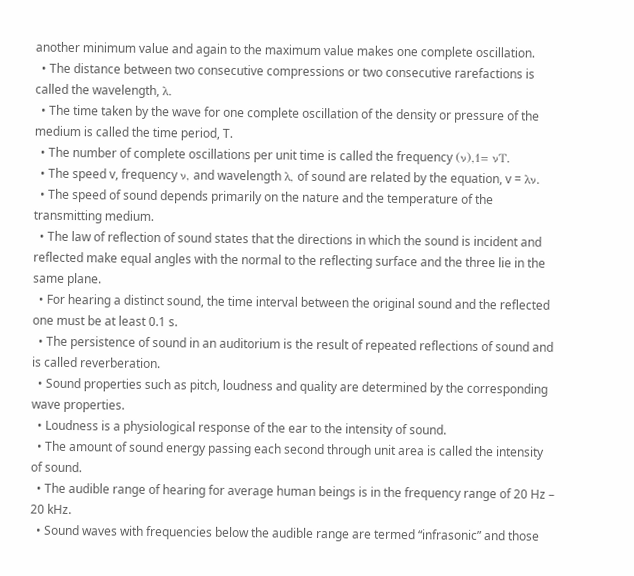another minimum value and again to the maximum value makes one complete oscillation.
  • The distance between two consecutive compressions or two consecutive rarefactions is called the wavelength, λ.
  • The time taken by the wave for one complete oscillation of the density or pressure of the medium is called the time period, T.
  • The number of complete oscillations per unit time is called the frequency (ν),1= νT.
  • The speed v, frequency ν, and wavelength λ, of sound are related by the equation, v = λν.
  • The speed of sound depends primarily on the nature and the temperature of the transmitting medium.
  • The law of reflection of sound states that the directions in which the sound is incident and reflected make equal angles with the normal to the reflecting surface and the three lie in the same plane.
  • For hearing a distinct sound, the time interval between the original sound and the reflected one must be at least 0.1 s.
  • The persistence of sound in an auditorium is the result of repeated reflections of sound and is called reverberation.
  • Sound properties such as pitch, loudness and quality are determined by the corresponding wave properties.
  • Loudness is a physiological response of the ear to the intensity of sound.
  • The amount of sound energy passing each second through unit area is called the intensity of sound.
  • The audible range of hearing for average human beings is in the frequency range of 20 Hz – 20 kHz.
  • Sound waves with frequencies below the audible range are termed “infrasonic” and those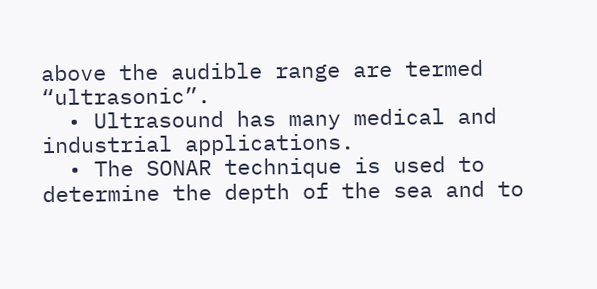above the audible range are termed “ultrasonic”.
  • Ultrasound has many medical and industrial applications.
  • The SONAR technique is used to determine the depth of the sea and to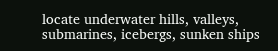locate underwater hills, valleys, submarines, icebergs, sunken ships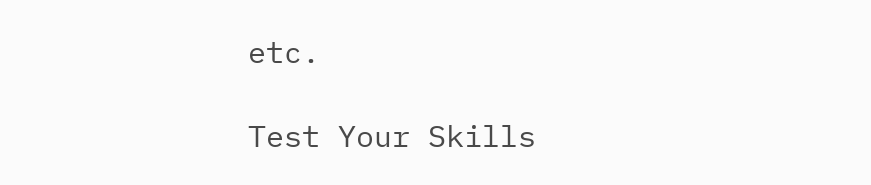etc.

Test Your Skills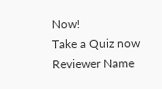Now!
Take a Quiz now
Reviewer Name